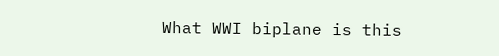What WWI biplane is this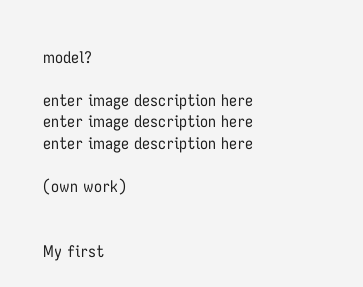model?

enter image description here enter image description here enter image description here

(own work)


My first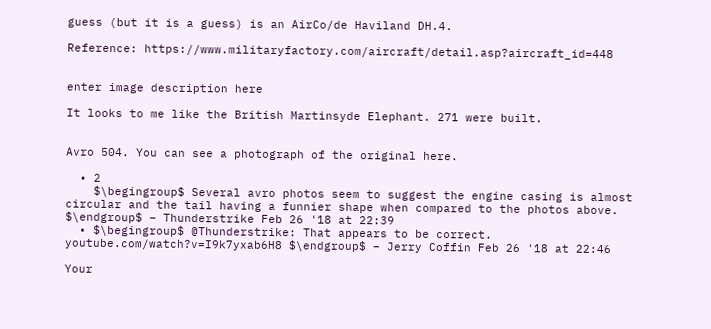guess (but it is a guess) is an AirCo/de Haviland DH.4.

Reference: https://www.militaryfactory.com/aircraft/detail.asp?aircraft_id=448


enter image description here

It looks to me like the British Martinsyde Elephant. 271 were built.


Avro 504. You can see a photograph of the original here.

  • 2
    $\begingroup$ Several avro photos seem to suggest the engine casing is almost circular and the tail having a funnier shape when compared to the photos above. $\endgroup$ – Thunderstrike Feb 26 '18 at 22:39
  • $\begingroup$ @Thunderstrike: That appears to be correct. youtube.com/watch?v=I9k7yxab6H8 $\endgroup$ – Jerry Coffin Feb 26 '18 at 22:46

Your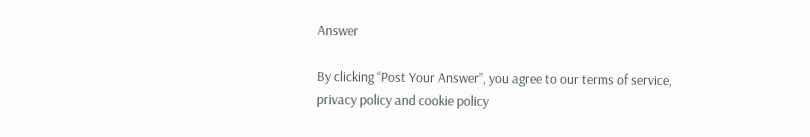Answer

By clicking “Post Your Answer”, you agree to our terms of service, privacy policy and cookie policy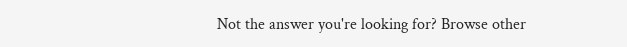Not the answer you're looking for? Browse other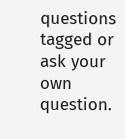questions tagged or ask your own question.